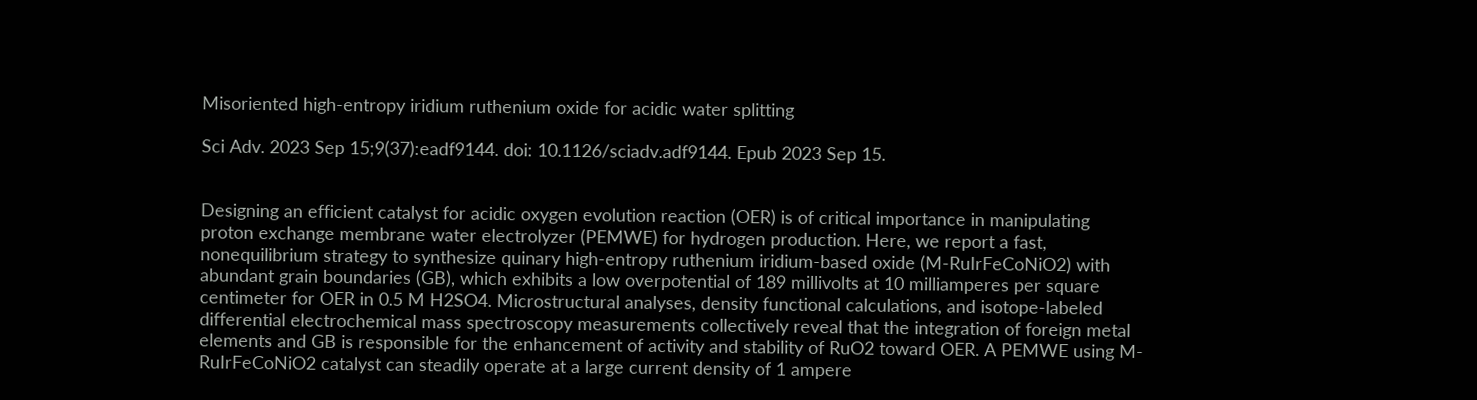Misoriented high-entropy iridium ruthenium oxide for acidic water splitting

Sci Adv. 2023 Sep 15;9(37):eadf9144. doi: 10.1126/sciadv.adf9144. Epub 2023 Sep 15.


Designing an efficient catalyst for acidic oxygen evolution reaction (OER) is of critical importance in manipulating proton exchange membrane water electrolyzer (PEMWE) for hydrogen production. Here, we report a fast, nonequilibrium strategy to synthesize quinary high-entropy ruthenium iridium-based oxide (M-RuIrFeCoNiO2) with abundant grain boundaries (GB), which exhibits a low overpotential of 189 millivolts at 10 milliamperes per square centimeter for OER in 0.5 M H2SO4. Microstructural analyses, density functional calculations, and isotope-labeled differential electrochemical mass spectroscopy measurements collectively reveal that the integration of foreign metal elements and GB is responsible for the enhancement of activity and stability of RuO2 toward OER. A PEMWE using M-RuIrFeCoNiO2 catalyst can steadily operate at a large current density of 1 ampere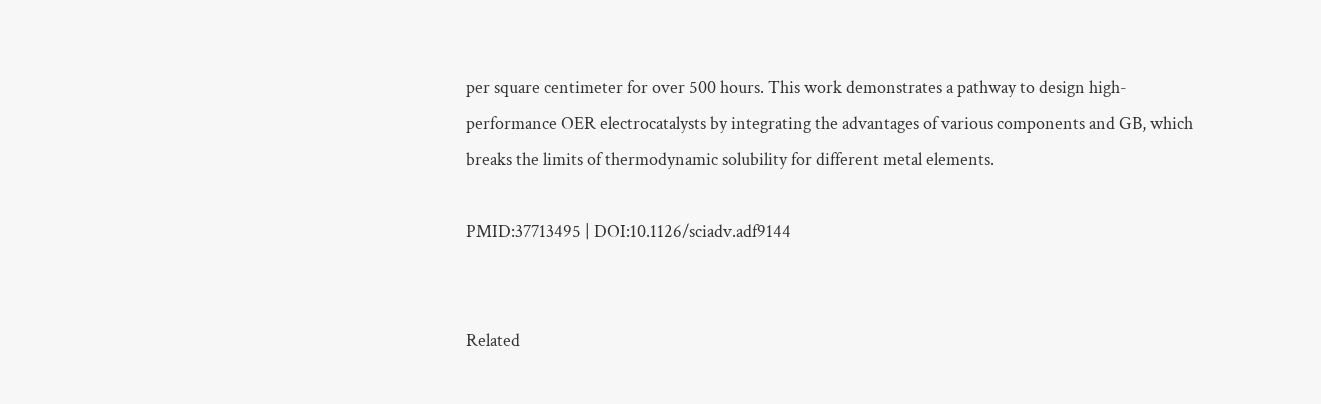per square centimeter for over 500 hours. This work demonstrates a pathway to design high-performance OER electrocatalysts by integrating the advantages of various components and GB, which breaks the limits of thermodynamic solubility for different metal elements.

PMID:37713495 | DOI:10.1126/sciadv.adf9144


Related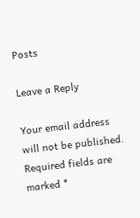Posts

Leave a Reply

Your email address will not be published. Required fields are marked *